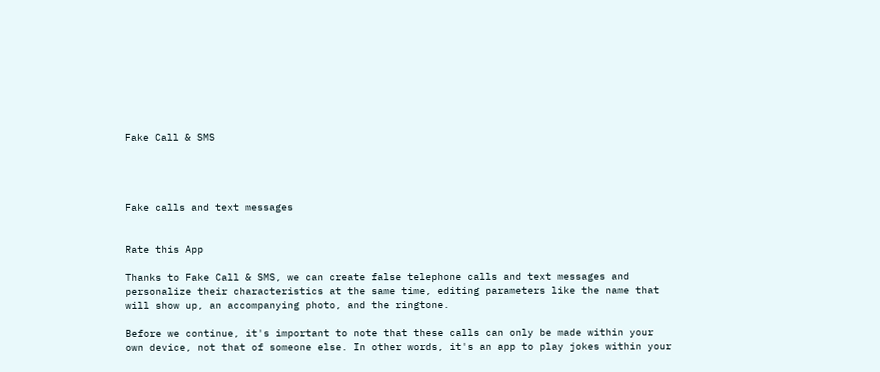Fake Call & SMS




Fake calls and text messages


Rate this App

Thanks to Fake Call & SMS, we can create false telephone calls and text messages and personalize their characteristics at the same time, editing parameters like the name that will show up, an accompanying photo, and the ringtone.

Before we continue, it's important to note that these calls can only be made within your own device, not that of someone else. In other words, it's an app to play jokes within your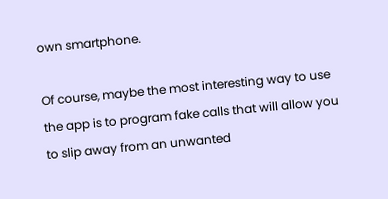own smartphone.

Of course, maybe the most interesting way to use the app is to program fake calls that will allow you to slip away from an unwanted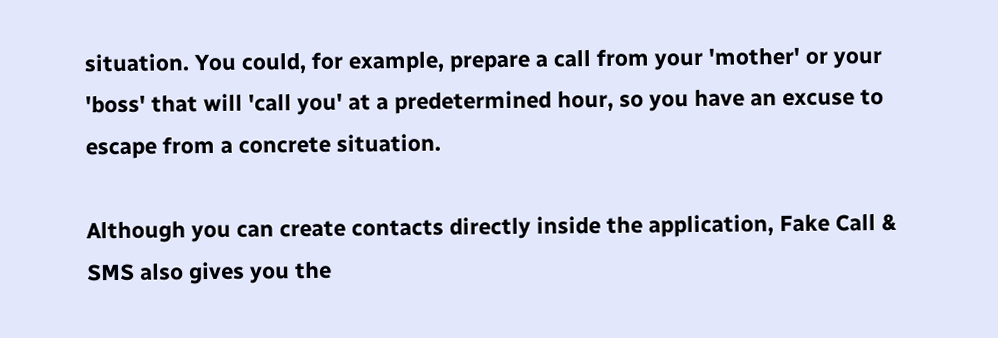situation. You could, for example, prepare a call from your 'mother' or your 'boss' that will 'call you' at a predetermined hour, so you have an excuse to escape from a concrete situation.

Although you can create contacts directly inside the application, Fake Call & SMS also gives you the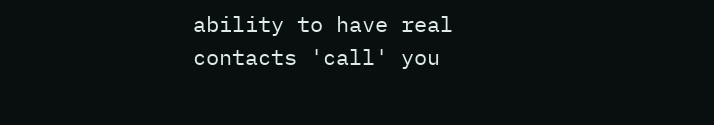ability to have real contacts 'call' you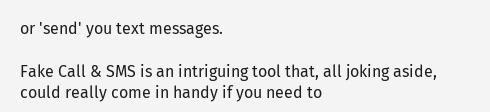or 'send' you text messages.

Fake Call & SMS is an intriguing tool that, all joking aside, could really come in handy if you need to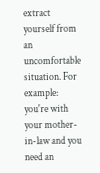extract yourself from an uncomfortable situation. For example: you're with your mother-in-law and you need an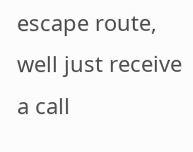escape route, well just receive a call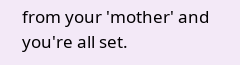from your 'mother' and you're all set.